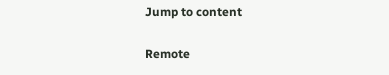Jump to content

Remote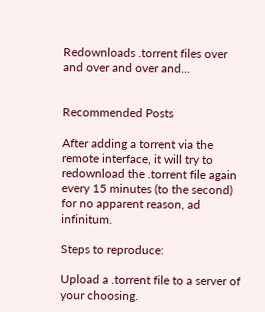Redownloads .torrent files over and over and over and...


Recommended Posts

After adding a torrent via the remote interface, it will try to redownload the .torrent file again every 15 minutes (to the second) for no apparent reason, ad infinitum.

Steps to reproduce:

Upload a .torrent file to a server of your choosing.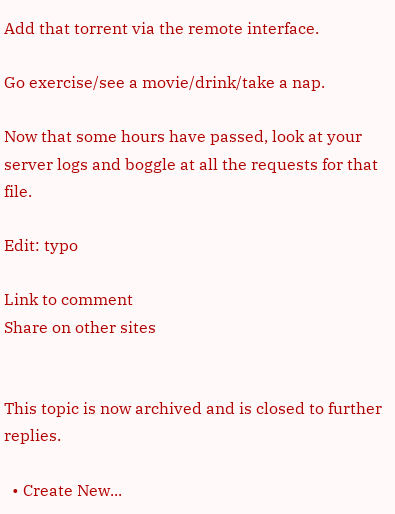Add that torrent via the remote interface.

Go exercise/see a movie/drink/take a nap.

Now that some hours have passed, look at your server logs and boggle at all the requests for that file.

Edit: typo

Link to comment
Share on other sites


This topic is now archived and is closed to further replies.

  • Create New...